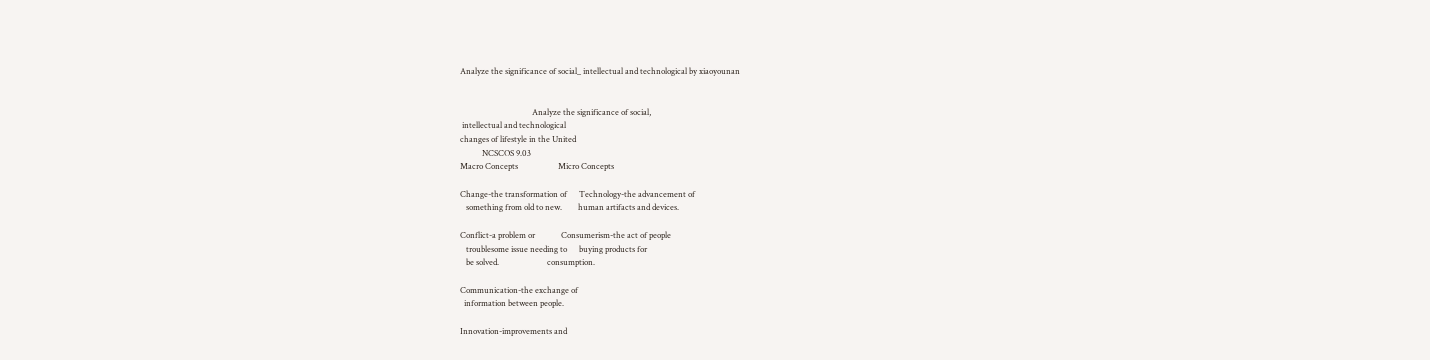Analyze the significance of social_ intellectual and technological by xiaoyounan


                                    Analyze the significance of social,
 intellectual and technological
changes of lifestyle in the United
           NCSCOS 9.03
Macro Concepts                    Micro Concepts

Change-the transformation of      Technology-the advancement of
   something from old to new.        human artifacts and devices.

Conflict-a problem or             Consumerism-the act of people
   troublesome issue needing to      buying products for
   be solved.                        consumption.

Communication-the exchange of
  information between people.

Innovation-improvements and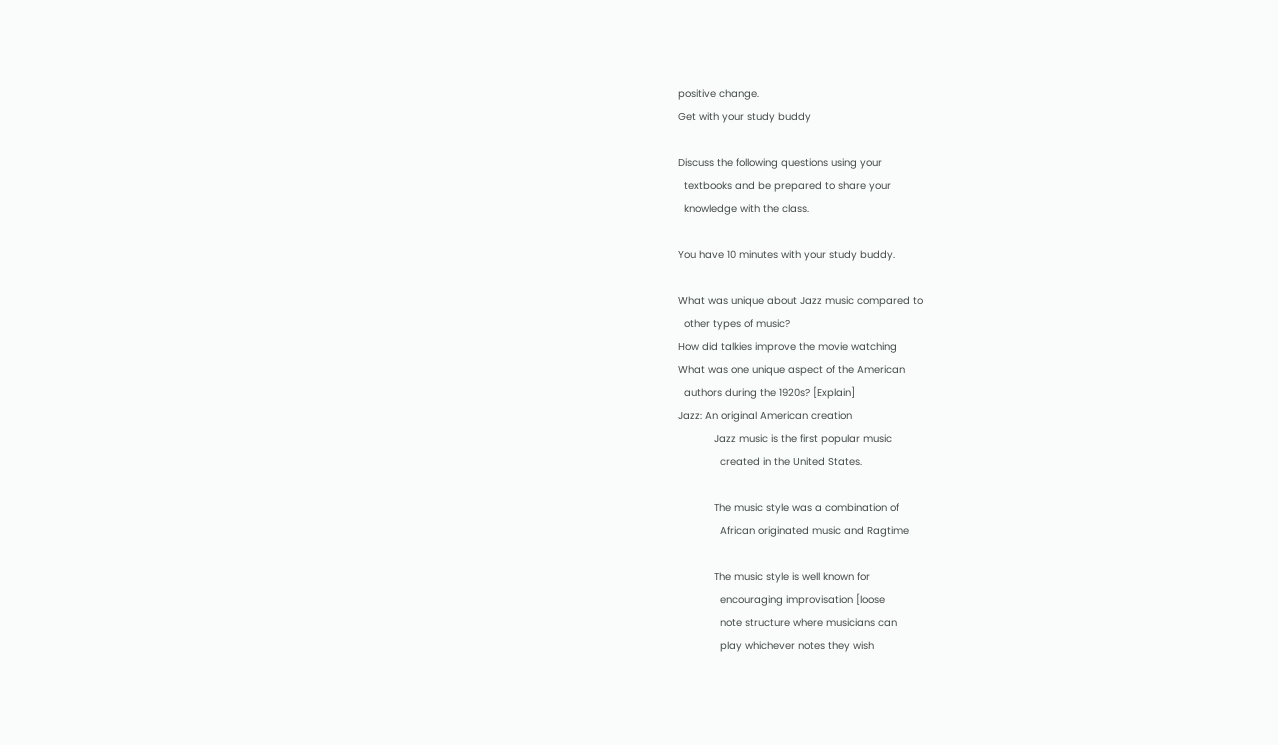positive change.
Get with your study buddy

Discuss the following questions using your
  textbooks and be prepared to share your
  knowledge with the class.

You have 10 minutes with your study buddy.

What was unique about Jazz music compared to
  other types of music?
How did talkies improve the movie watching
What was one unique aspect of the American
  authors during the 1920s? [Explain]
Jazz: An original American creation
            Jazz music is the first popular music
              created in the United States.

            The music style was a combination of
              African originated music and Ragtime

            The music style is well known for
              encouraging improvisation [loose
              note structure where musicians can
              play whichever notes they wish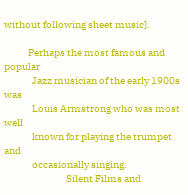without following sheet music].

            Perhaps the most famous and popular
              Jazz musician of the early 1900s was
              Louis Armstrong who was most well
              known for playing the trumpet and
              occasionally singing.
                               Silent Films and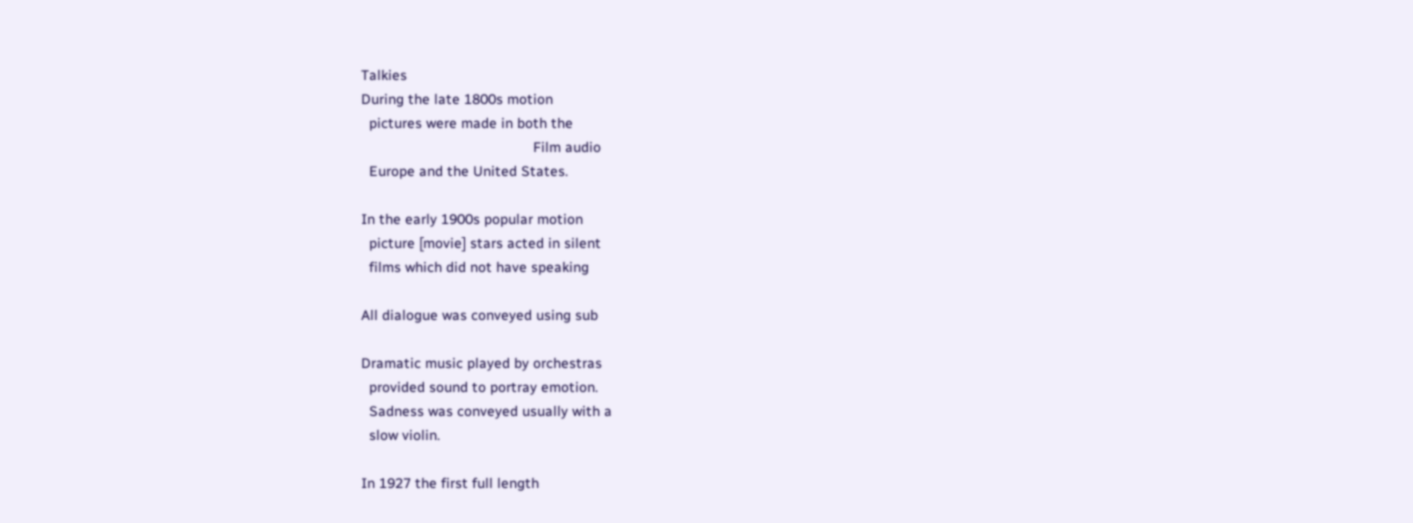Talkies
During the late 1800s motion
  pictures were made in both the
                                           Film audio
  Europe and the United States.

In the early 1900s popular motion
  picture [movie] stars acted in silent
  films which did not have speaking

All dialogue was conveyed using sub

Dramatic music played by orchestras
  provided sound to portray emotion.
  Sadness was conveyed usually with a
  slow violin.

In 1927 the first full length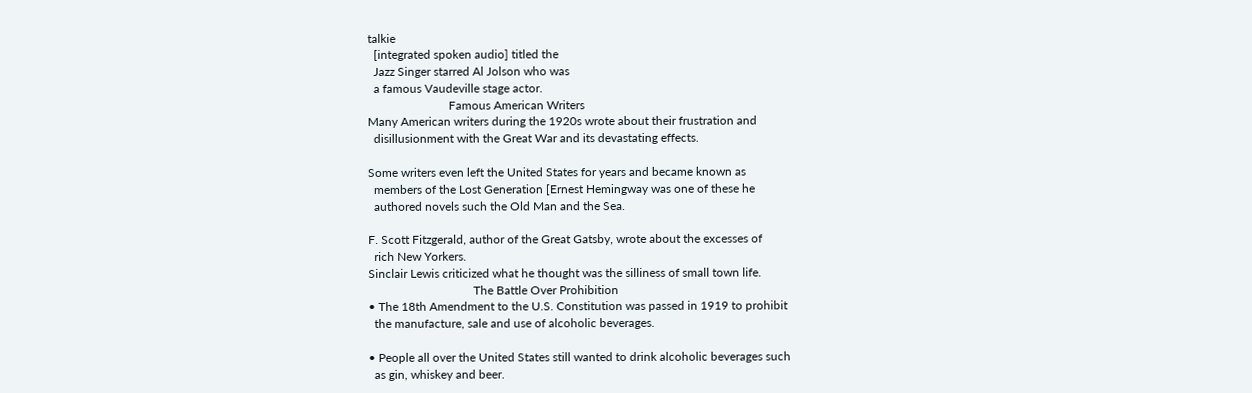talkie
  [integrated spoken audio] titled the
  Jazz Singer starred Al Jolson who was
  a famous Vaudeville stage actor.
                           Famous American Writers
Many American writers during the 1920s wrote about their frustration and
  disillusionment with the Great War and its devastating effects.

Some writers even left the United States for years and became known as
  members of the Lost Generation [Ernest Hemingway was one of these he
  authored novels such the Old Man and the Sea.

F. Scott Fitzgerald, author of the Great Gatsby, wrote about the excesses of
  rich New Yorkers.
Sinclair Lewis criticized what he thought was the silliness of small town life.
                                   The Battle Over Prohibition
• The 18th Amendment to the U.S. Constitution was passed in 1919 to prohibit
  the manufacture, sale and use of alcoholic beverages.

• People all over the United States still wanted to drink alcoholic beverages such
  as gin, whiskey and beer.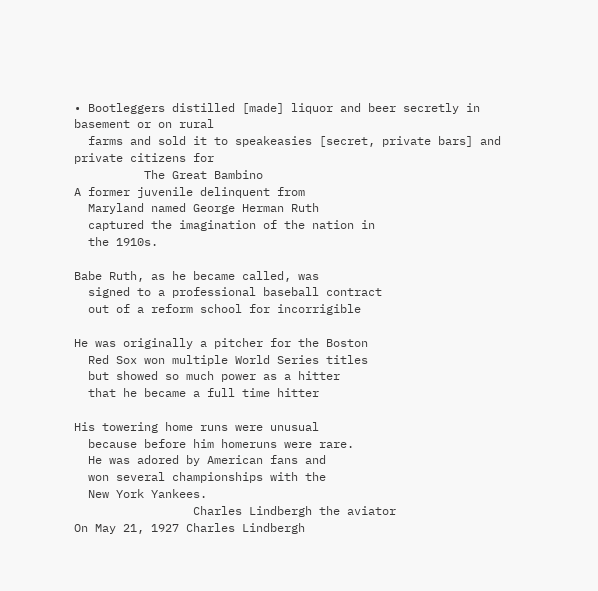• Bootleggers distilled [made] liquor and beer secretly in basement or on rural
  farms and sold it to speakeasies [secret, private bars] and private citizens for
          The Great Bambino
A former juvenile delinquent from
  Maryland named George Herman Ruth
  captured the imagination of the nation in
  the 1910s.

Babe Ruth, as he became called, was
  signed to a professional baseball contract
  out of a reform school for incorrigible

He was originally a pitcher for the Boston
  Red Sox won multiple World Series titles
  but showed so much power as a hitter
  that he became a full time hitter

His towering home runs were unusual
  because before him homeruns were rare.
  He was adored by American fans and
  won several championships with the
  New York Yankees.
                 Charles Lindbergh the aviator
On May 21, 1927 Charles Lindbergh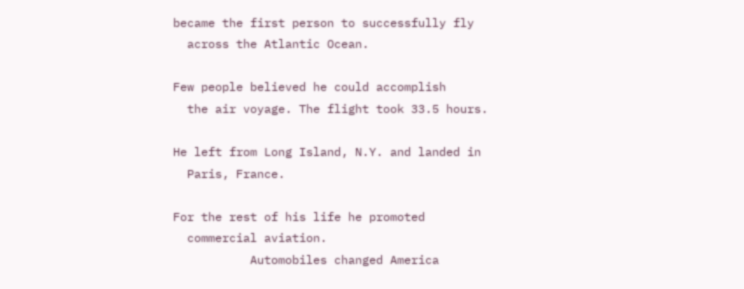became the first person to successfully fly
  across the Atlantic Ocean.

Few people believed he could accomplish
  the air voyage. The flight took 33.5 hours.

He left from Long Island, N.Y. and landed in
  Paris, France.

For the rest of his life he promoted
  commercial aviation.
           Automobiles changed America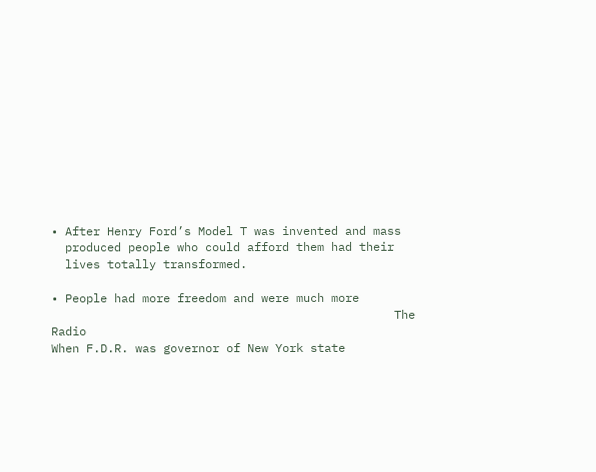• After Henry Ford’s Model T was invented and mass
  produced people who could afford them had their
  lives totally transformed.

• People had more freedom and were much more
                                                 The Radio
When F.D.R. was governor of New York state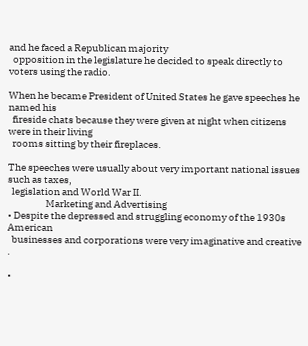and he faced a Republican majority
  opposition in the legislature he decided to speak directly to voters using the radio.

When he became President of United States he gave speeches he named his
  fireside chats because they were given at night when citizens were in their living
  rooms sitting by their fireplaces.

The speeches were usually about very important national issues such as taxes,
  legislation and World War II.
                   Marketing and Advertising
• Despite the depressed and struggling economy of the 1930s American
  businesses and corporations were very imaginative and creative .

•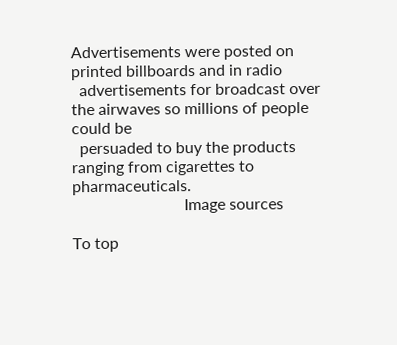Advertisements were posted on printed billboards and in radio
  advertisements for broadcast over the airwaves so millions of people could be
  persuaded to buy the products ranging from cigarettes to pharmaceuticals.
                            Image sources

To top